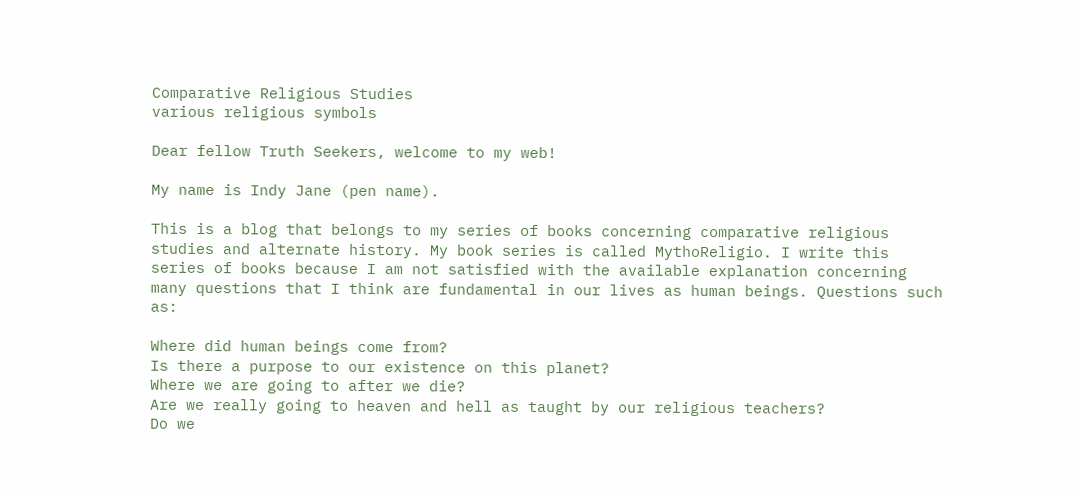Comparative Religious Studies
various religious symbols

Dear fellow Truth Seekers, welcome to my web!

My name is Indy Jane (pen name).

This is a blog that belongs to my series of books concerning comparative religious studies and alternate history. My book series is called MythoReligio. I write this series of books because I am not satisfied with the available explanation concerning many questions that I think are fundamental in our lives as human beings. Questions such as:

Where did human beings come from?
Is there a purpose to our existence on this planet?
Where we are going to after we die?
Are we really going to heaven and hell as taught by our religious teachers?
Do we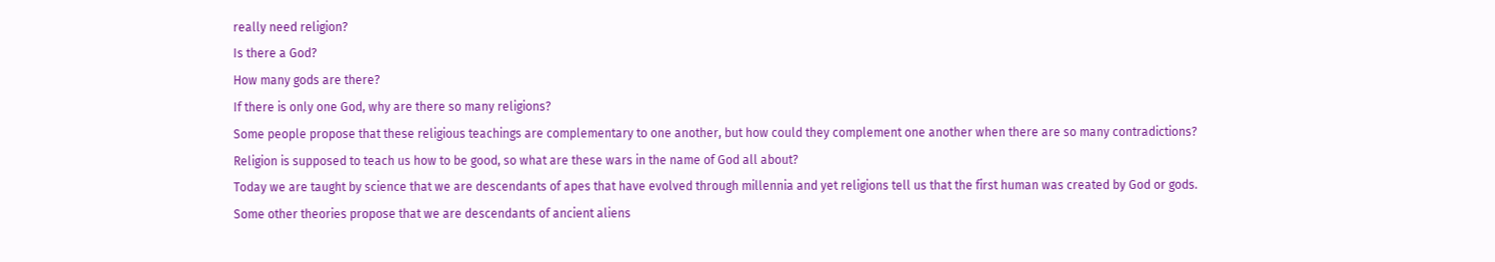really need religion?
Is there a God?
How many gods are there?
If there is only one God, why are there so many religions?
Some people propose that these religious teachings are complementary to one another, but how could they complement one another when there are so many contradictions?
Religion is supposed to teach us how to be good, so what are these wars in the name of God all about?
Today we are taught by science that we are descendants of apes that have evolved through millennia and yet religions tell us that the first human was created by God or gods.
Some other theories propose that we are descendants of ancient aliens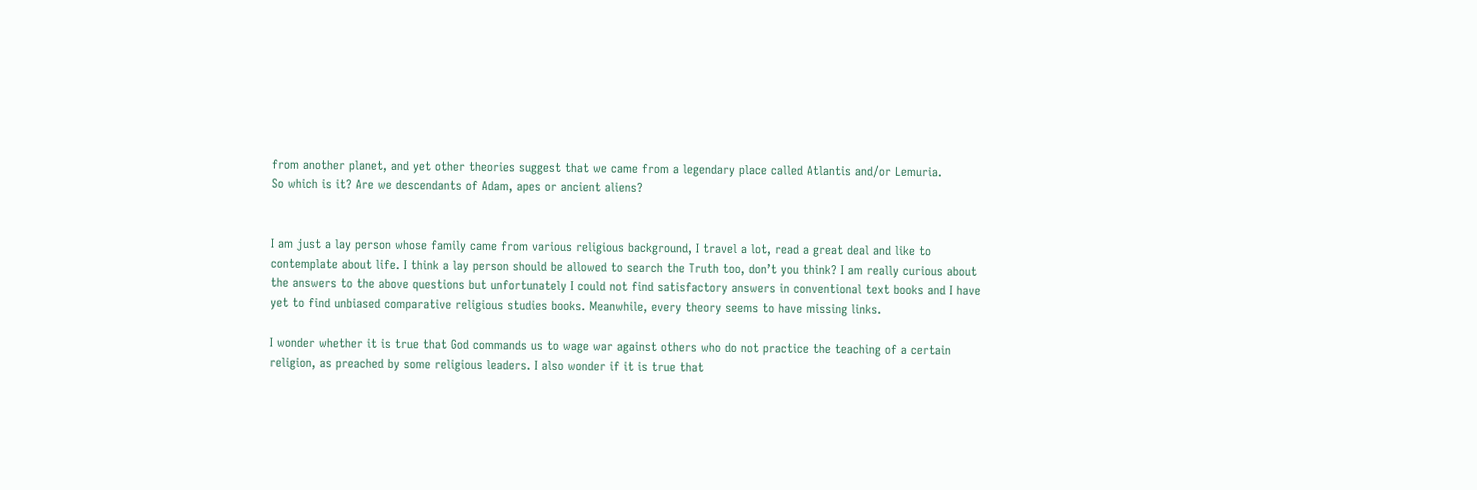from another planet, and yet other theories suggest that we came from a legendary place called Atlantis and/or Lemuria.
So which is it? Are we descendants of Adam, apes or ancient aliens?


I am just a lay person whose family came from various religious background, I travel a lot, read a great deal and like to contemplate about life. I think a lay person should be allowed to search the Truth too, don’t you think? I am really curious about the answers to the above questions but unfortunately I could not find satisfactory answers in conventional text books and I have yet to find unbiased comparative religious studies books. Meanwhile, every theory seems to have missing links.

I wonder whether it is true that God commands us to wage war against others who do not practice the teaching of a certain religion, as preached by some religious leaders. I also wonder if it is true that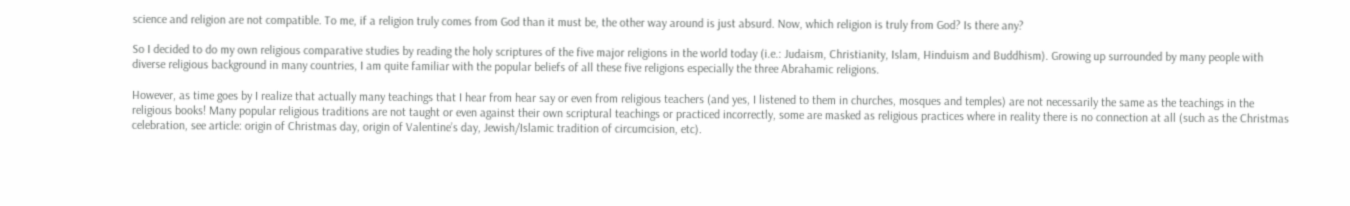science and religion are not compatible. To me, if a religion truly comes from God than it must be, the other way around is just absurd. Now, which religion is truly from God? Is there any?

So I decided to do my own religious comparative studies by reading the holy scriptures of the five major religions in the world today (i.e.: Judaism, Christianity, Islam, Hinduism and Buddhism). Growing up surrounded by many people with diverse religious background in many countries, I am quite familiar with the popular beliefs of all these five religions especially the three Abrahamic religions.

However, as time goes by I realize that actually many teachings that I hear from hear say or even from religious teachers (and yes, I listened to them in churches, mosques and temples) are not necessarily the same as the teachings in the religious books! Many popular religious traditions are not taught or even against their own scriptural teachings or practiced incorrectly, some are masked as religious practices where in reality there is no connection at all (such as the Christmas celebration, see article: origin of Christmas day, origin of Valentine’s day, Jewish/Islamic tradition of circumcision, etc).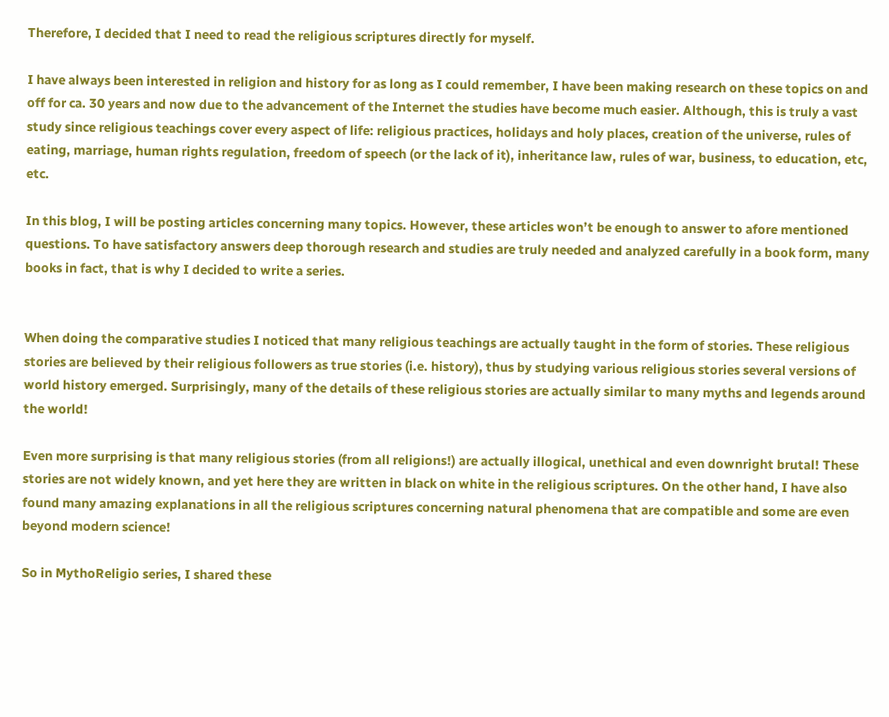Therefore, I decided that I need to read the religious scriptures directly for myself.

I have always been interested in religion and history for as long as I could remember, I have been making research on these topics on and off for ca. 30 years and now due to the advancement of the Internet the studies have become much easier. Although, this is truly a vast study since religious teachings cover every aspect of life: religious practices, holidays and holy places, creation of the universe, rules of eating, marriage, human rights regulation, freedom of speech (or the lack of it), inheritance law, rules of war, business, to education, etc, etc.

In this blog, I will be posting articles concerning many topics. However, these articles won’t be enough to answer to afore mentioned questions. To have satisfactory answers deep thorough research and studies are truly needed and analyzed carefully in a book form, many books in fact, that is why I decided to write a series.


When doing the comparative studies I noticed that many religious teachings are actually taught in the form of stories. These religious stories are believed by their religious followers as true stories (i.e. history), thus by studying various religious stories several versions of world history emerged. Surprisingly, many of the details of these religious stories are actually similar to many myths and legends around the world!

Even more surprising is that many religious stories (from all religions!) are actually illogical, unethical and even downright brutal! These stories are not widely known, and yet here they are written in black on white in the religious scriptures. On the other hand, I have also found many amazing explanations in all the religious scriptures concerning natural phenomena that are compatible and some are even beyond modern science!

So in MythoReligio series, I shared these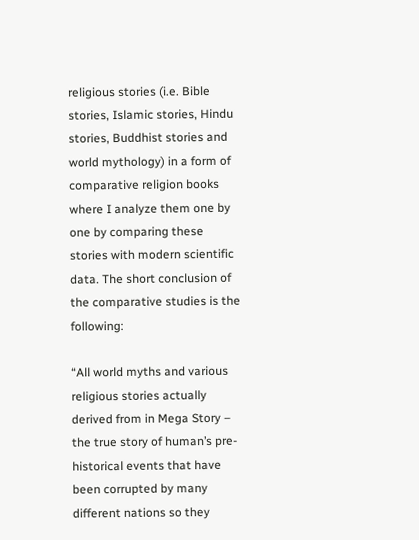religious stories (i.e. Bible stories, Islamic stories, Hindu stories, Buddhist stories and world mythology) in a form of comparative religion books where I analyze them one by one by comparing these stories with modern scientific data. The short conclusion of the comparative studies is the following:

“All world myths and various religious stories actually derived from in Mega Story – the true story of human’s pre-historical events that have been corrupted by many different nations so they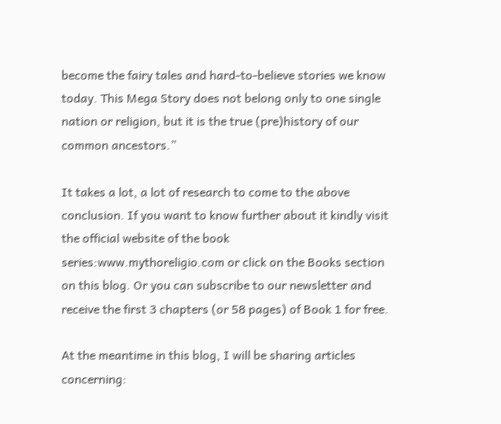become the fairy tales and hard-to-believe stories we know today. This Mega Story does not belong only to one single nation or religion, but it is the true (pre)history of our common ancestors.”

It takes a lot, a lot of research to come to the above conclusion. If you want to know further about it kindly visit the official website of the book series:www.mythoreligio.com or click on the Books section on this blog. Or you can subscribe to our newsletter and receive the first 3 chapters (or 58 pages) of Book 1 for free.

At the meantime in this blog, I will be sharing articles concerning: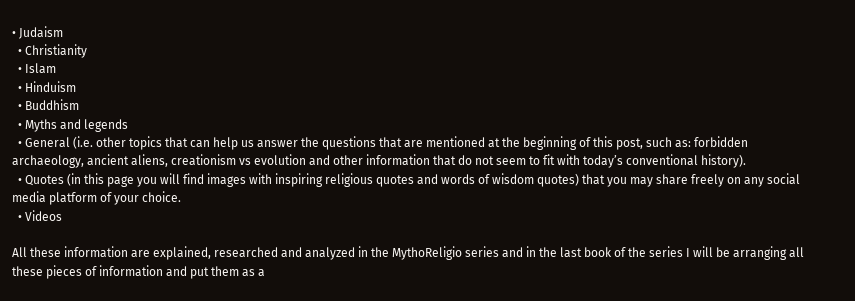• Judaism
  • Christianity
  • Islam
  • Hinduism
  • Buddhism
  • Myths and legends
  • General (i.e. other topics that can help us answer the questions that are mentioned at the beginning of this post, such as: forbidden archaeology, ancient aliens, creationism vs evolution and other information that do not seem to fit with today’s conventional history).
  • Quotes (in this page you will find images with inspiring religious quotes and words of wisdom quotes) that you may share freely on any social media platform of your choice.
  • Videos

All these information are explained, researched and analyzed in the MythoReligio series and in the last book of the series I will be arranging all these pieces of information and put them as a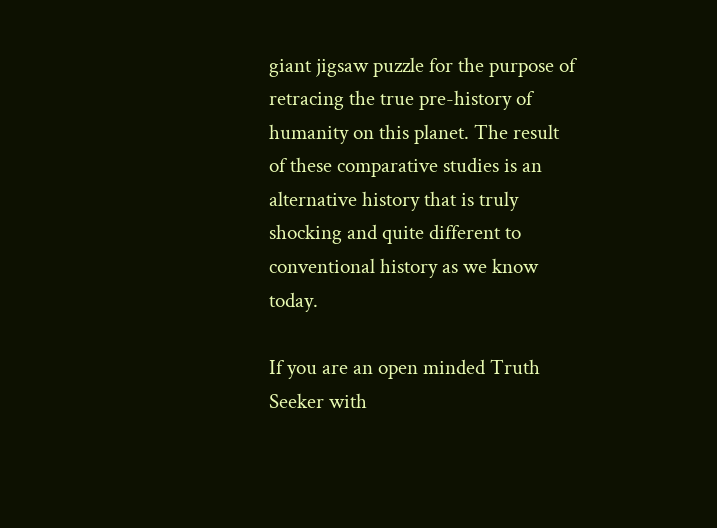giant jigsaw puzzle for the purpose of retracing the true pre-history of humanity on this planet. The result of these comparative studies is an alternative history that is truly shocking and quite different to conventional history as we know today.

If you are an open minded Truth Seeker with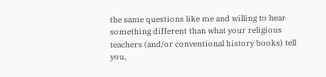the same questions like me and willing to hear something different than what your religious teachers (and/or conventional history books) tell you,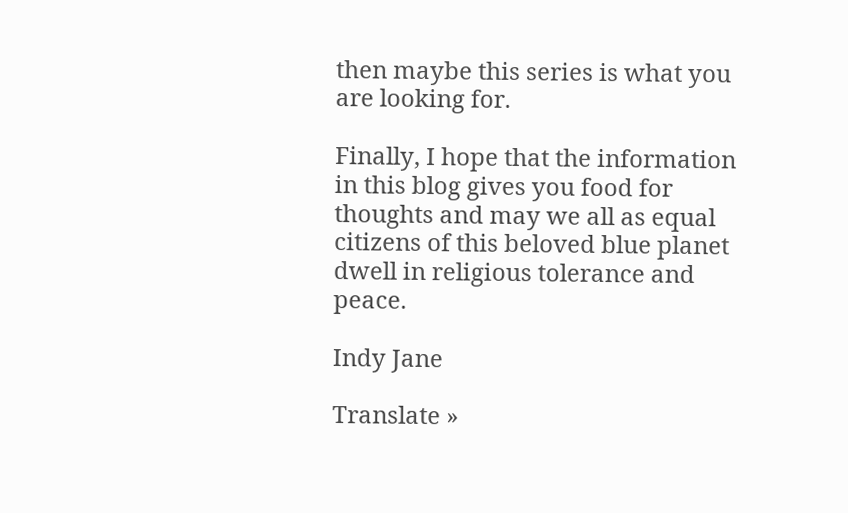then maybe this series is what you are looking for.

Finally, I hope that the information in this blog gives you food for thoughts and may we all as equal citizens of this beloved blue planet dwell in religious tolerance and peace.

Indy Jane

Translate »